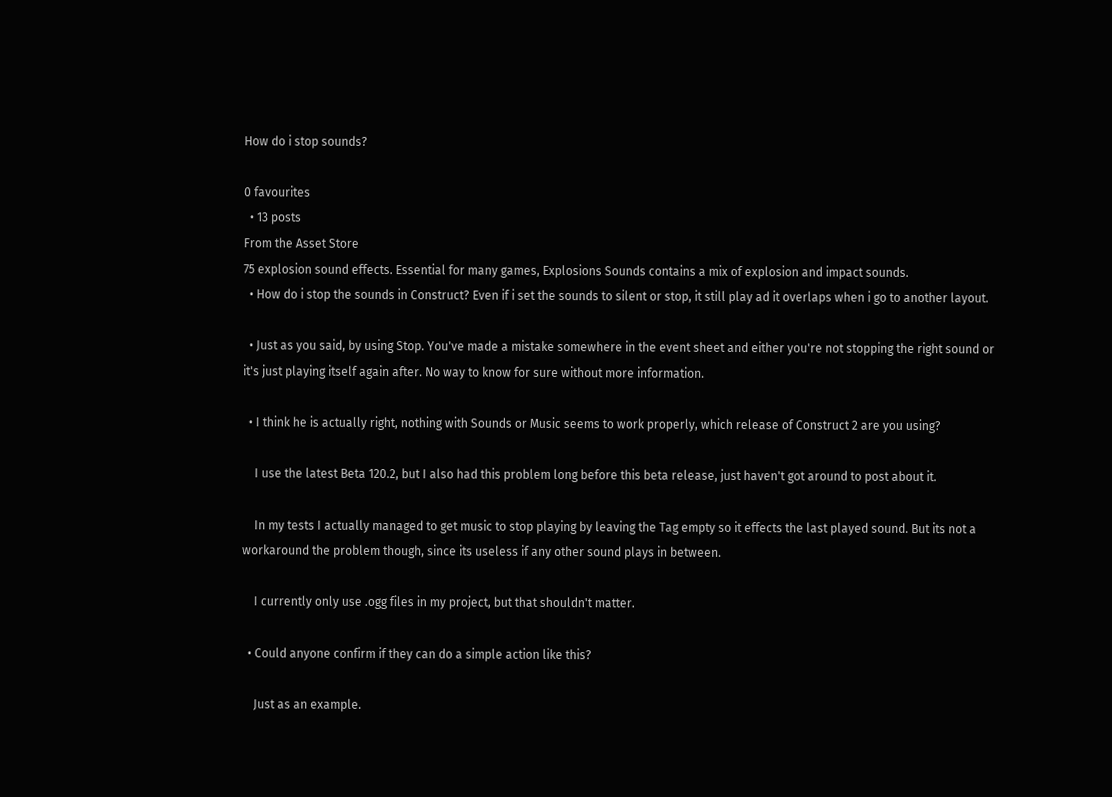How do i stop sounds?

0 favourites
  • 13 posts
From the Asset Store
75 explosion sound effects. Essential for many games, Explosions Sounds contains a mix of explosion and impact sounds.
  • How do i stop the sounds in Construct? Even if i set the sounds to silent or stop, it still play ad it overlaps when i go to another layout.

  • Just as you said, by using Stop. You've made a mistake somewhere in the event sheet and either you're not stopping the right sound or it's just playing itself again after. No way to know for sure without more information.

  • I think he is actually right, nothing with Sounds or Music seems to work properly, which release of Construct 2 are you using?

    I use the latest Beta 120.2, but I also had this problem long before this beta release, just haven't got around to post about it.

    In my tests I actually managed to get music to stop playing by leaving the Tag empty so it effects the last played sound. But its not a workaround the problem though, since its useless if any other sound plays in between.

    I currently only use .ogg files in my project, but that shouldn't matter.

  • Could anyone confirm if they can do a simple action like this?

    Just as an example.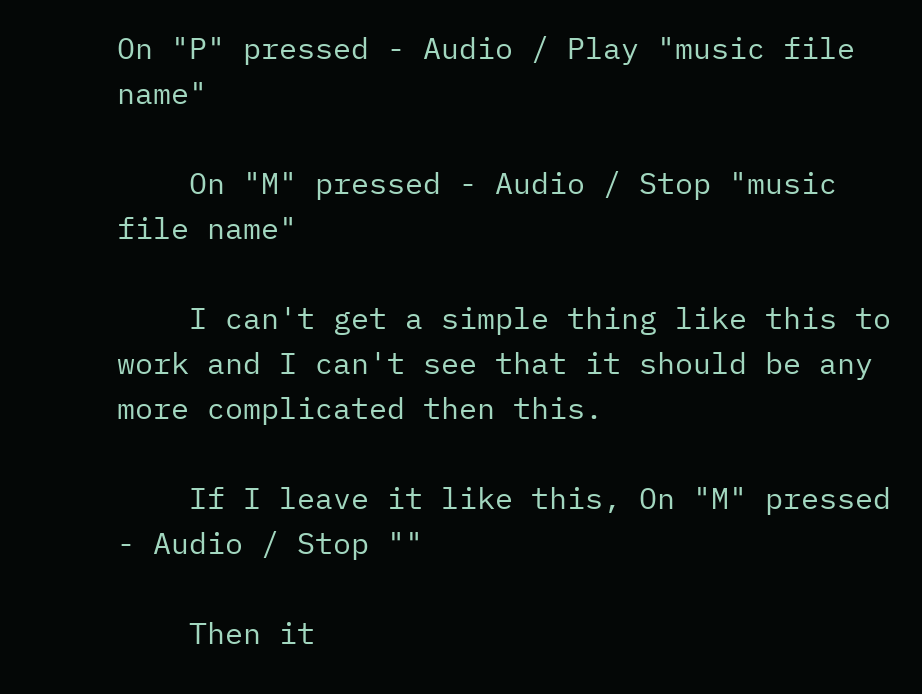On "P" pressed - Audio / Play "music file name"

    On "M" pressed - Audio / Stop "music file name"

    I can't get a simple thing like this to work and I can't see that it should be any more complicated then this.

    If I leave it like this, On "M" pressed - Audio / Stop ""

    Then it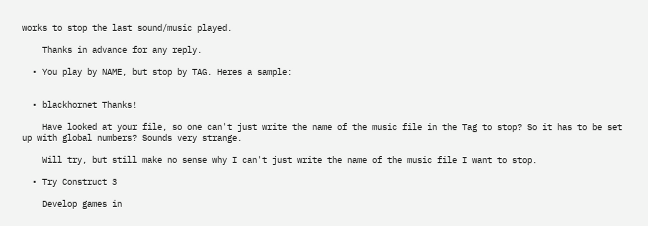works to stop the last sound/music played.

    Thanks in advance for any reply.

  • You play by NAME, but stop by TAG. Heres a sample:


  • blackhornet Thanks!

    Have looked at your file, so one can't just write the name of the music file in the Tag to stop? So it has to be set up with global numbers? Sounds very strange.

    Will try, but still make no sense why I can't just write the name of the music file I want to stop.

  • Try Construct 3

    Develop games in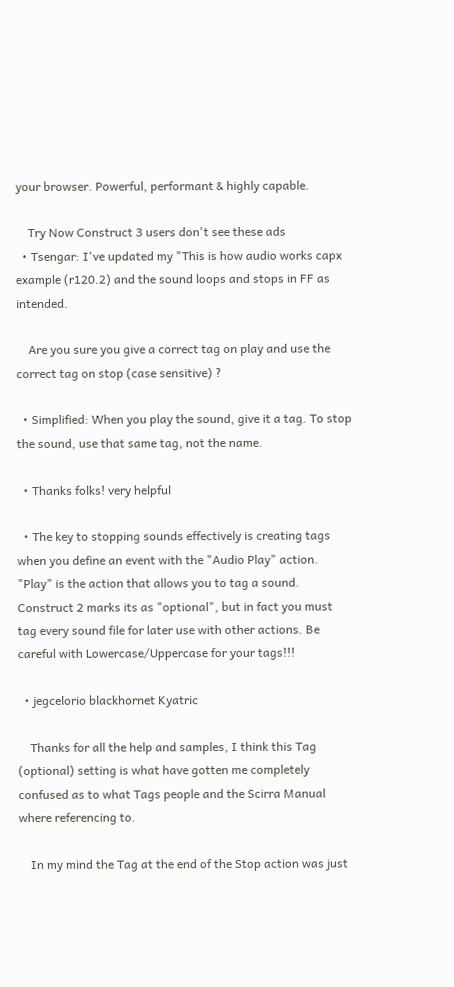your browser. Powerful, performant & highly capable.

    Try Now Construct 3 users don't see these ads
  • Tsengar: I've updated my "This is how audio works capx example (r120.2) and the sound loops and stops in FF as intended.

    Are you sure you give a correct tag on play and use the correct tag on stop (case sensitive) ?

  • Simplified: When you play the sound, give it a tag. To stop the sound, use that same tag, not the name.

  • Thanks folks! very helpful

  • The key to stopping sounds effectively is creating tags when you define an event with the "Audio Play" action. "Play" is the action that allows you to tag a sound. Construct 2 marks its as "optional", but in fact you must tag every sound file for later use with other actions. Be careful with Lowercase/Uppercase for your tags!!!

  • jegcelorio blackhornet Kyatric

    Thanks for all the help and samples, I think this Tag (optional) setting is what have gotten me completely confused as to what Tags people and the Scirra Manual where referencing to.

    In my mind the Tag at the end of the Stop action was just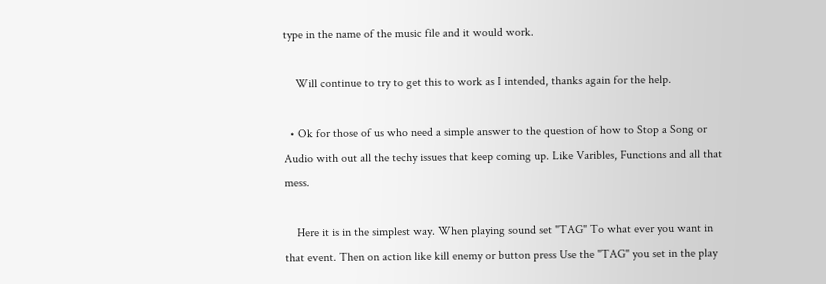type in the name of the music file and it would work.

    Will continue to try to get this to work as I intended, thanks again for the help.

  • Ok for those of us who need a simple answer to the question of how to Stop a Song or Audio with out all the techy issues that keep coming up. Like Varibles, Functions and all that mess.

    Here it is in the simplest way. When playing sound set "TAG" To what ever you want in that event. Then on action like kill enemy or button press Use the "TAG" you set in the play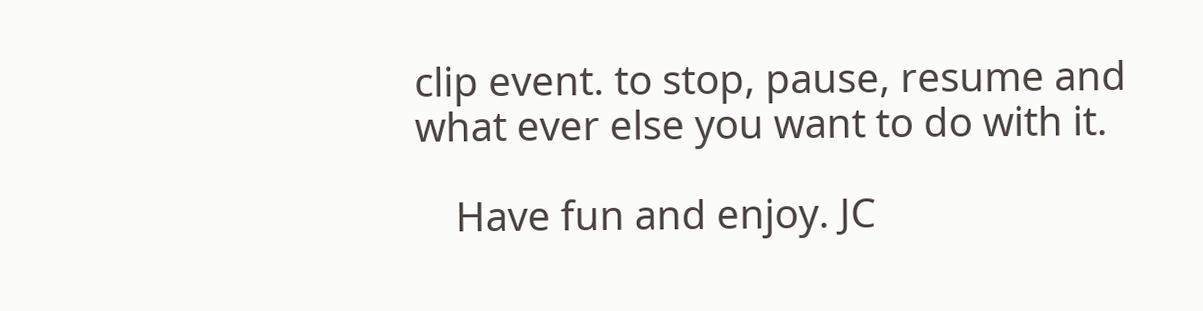clip event. to stop, pause, resume and what ever else you want to do with it.

    Have fun and enjoy. JC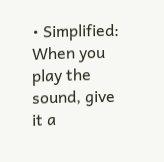• Simplified: When you play the sound, give it a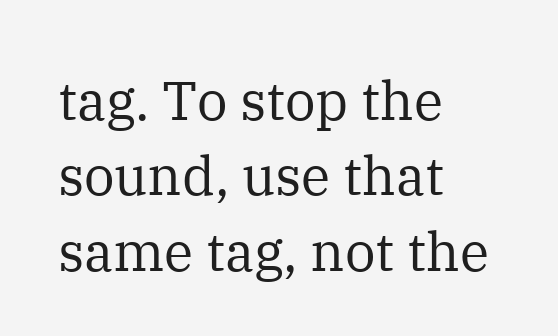tag. To stop the sound, use that same tag, not the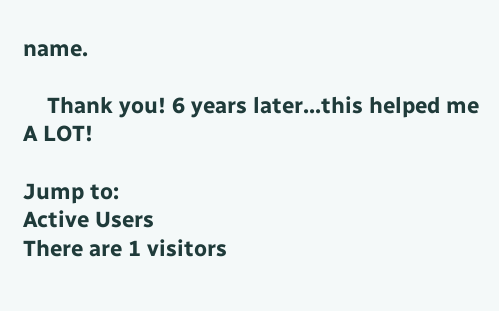name.

    Thank you! 6 years later...this helped me A LOT!

Jump to:
Active Users
There are 1 visitors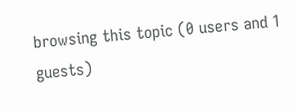browsing this topic (0 users and 1 guests)